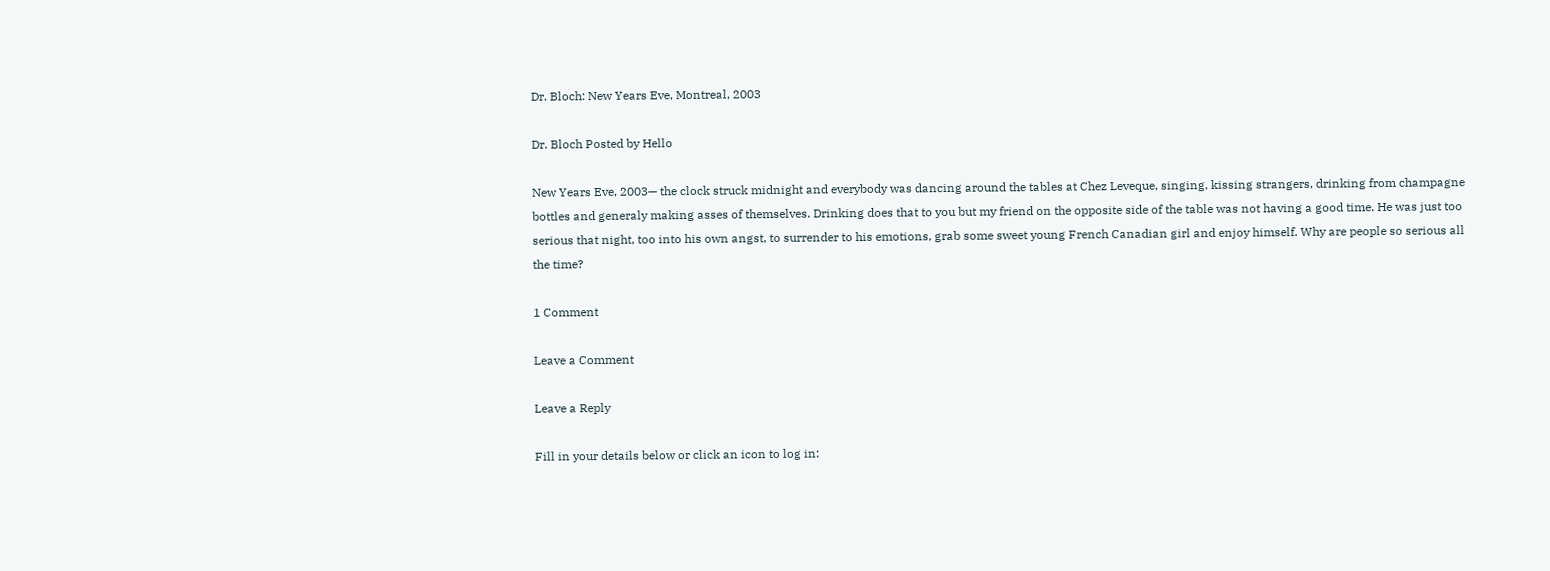Dr. Bloch: New Years Eve, Montreal, 2003

Dr. Bloch Posted by Hello

New Years Eve, 2003— the clock struck midnight and everybody was dancing around the tables at Chez Leveque, singing, kissing strangers, drinking from champagne bottles and generaly making asses of themselves. Drinking does that to you but my friend on the opposite side of the table was not having a good time. He was just too serious that night, too into his own angst, to surrender to his emotions, grab some sweet young French Canadian girl and enjoy himself. Why are people so serious all the time?

1 Comment

Leave a Comment

Leave a Reply

Fill in your details below or click an icon to log in: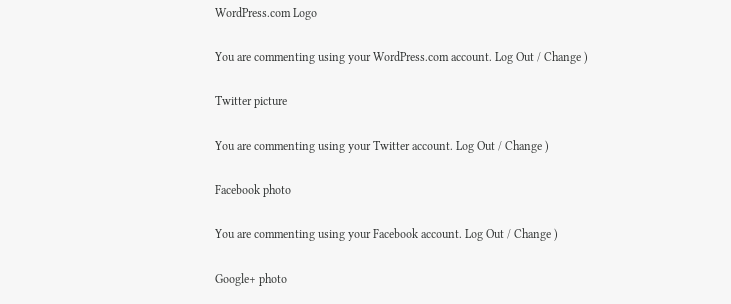WordPress.com Logo

You are commenting using your WordPress.com account. Log Out / Change )

Twitter picture

You are commenting using your Twitter account. Log Out / Change )

Facebook photo

You are commenting using your Facebook account. Log Out / Change )

Google+ photo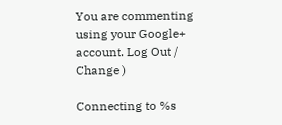You are commenting using your Google+ account. Log Out / Change )

Connecting to %s